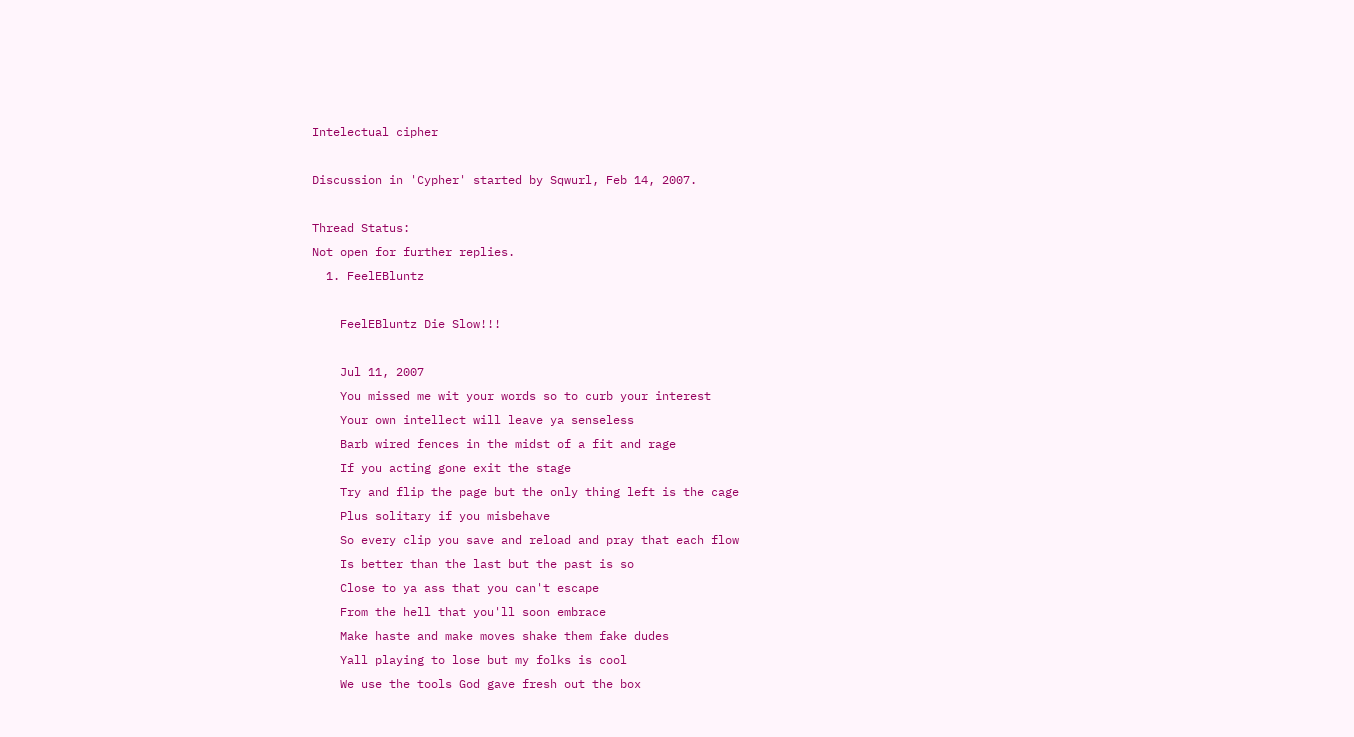Intelectual cipher

Discussion in 'Cypher' started by Sqwurl, Feb 14, 2007.

Thread Status:
Not open for further replies.
  1. FeelEBluntz

    FeelEBluntz Die Slow!!!

    Jul 11, 2007
    You missed me wit your words so to curb your interest
    Your own intellect will leave ya senseless
    Barb wired fences in the midst of a fit and rage
    If you acting gone exit the stage
    Try and flip the page but the only thing left is the cage
    Plus solitary if you misbehave
    So every clip you save and reload and pray that each flow
    Is better than the last but the past is so
    Close to ya ass that you can't escape
    From the hell that you'll soon embrace
    Make haste and make moves shake them fake dudes
    Yall playing to lose but my folks is cool
    We use the tools God gave fresh out the box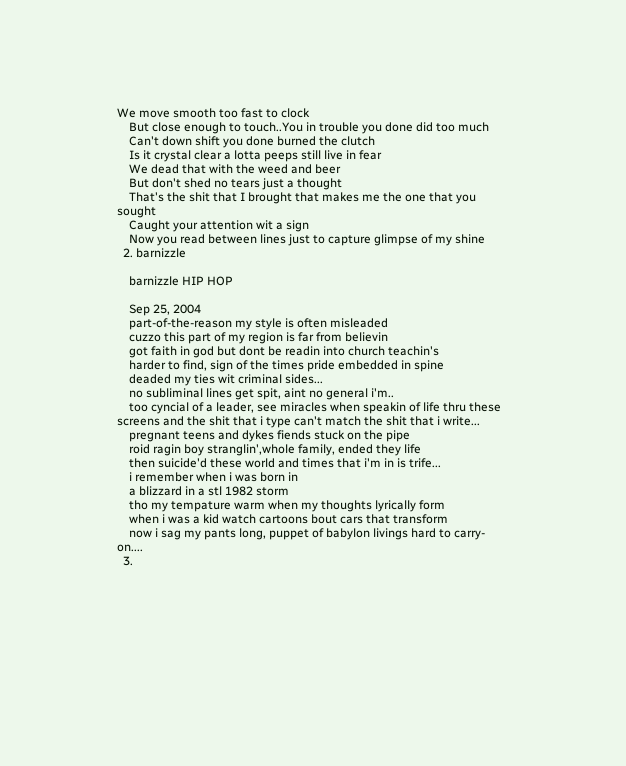We move smooth too fast to clock
    But close enough to touch..You in trouble you done did too much
    Can't down shift you done burned the clutch
    Is it crystal clear a lotta peeps still live in fear
    We dead that with the weed and beer
    But don't shed no tears just a thought
    That's the shit that I brought that makes me the one that you sought
    Caught your attention wit a sign
    Now you read between lines just to capture glimpse of my shine
  2. barnizzle

    barnizzle HIP HOP

    Sep 25, 2004
    part-of-the-reason my style is often misleaded
    cuzzo this part of my region is far from believin
    got faith in god but dont be readin into church teachin's
    harder to find, sign of the times pride embedded in spine
    deaded my ties wit criminal sides...
    no subliminal lines get spit, aint no general i'm..
    too cyncial of a leader, see miracles when speakin of life thru these screens and the shit that i type can't match the shit that i write...
    pregnant teens and dykes fiends stuck on the pipe
    roid ragin boy stranglin',whole family, ended they life
    then suicide'd these world and times that i'm in is trife...
    i remember when i was born in
    a blizzard in a stl 1982 storm
    tho my tempature warm when my thoughts lyrically form
    when i was a kid watch cartoons bout cars that transform
    now i sag my pants long, puppet of babylon livings hard to carry-on....
  3.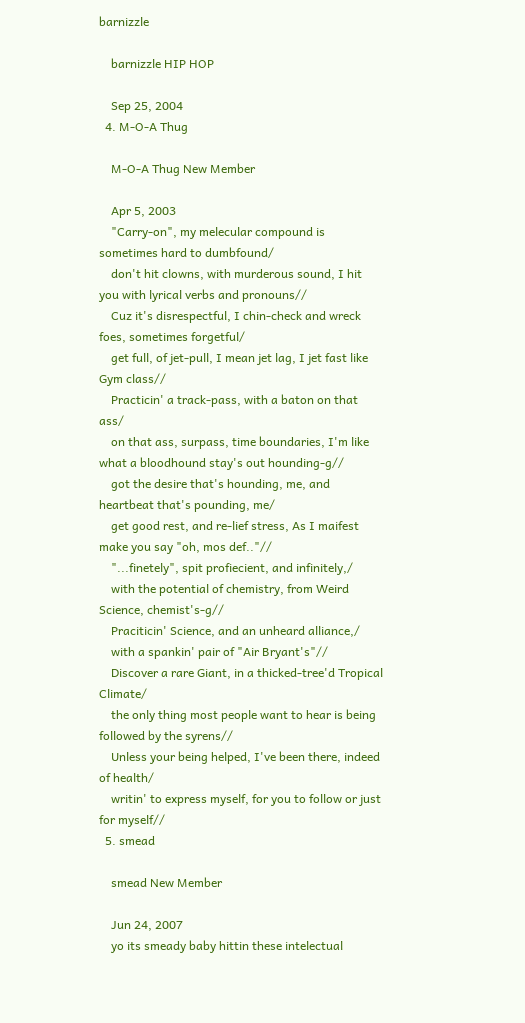barnizzle

    barnizzle HIP HOP

    Sep 25, 2004
  4. M-O-A Thug

    M-O-A Thug New Member

    Apr 5, 2003
    "Carry-on", my melecular compound is sometimes hard to dumbfound/
    don't hit clowns, with murderous sound, I hit you with lyrical verbs and pronouns//
    Cuz it's disrespectful, I chin-check and wreck foes, sometimes forgetful/
    get full, of jet-pull, I mean jet lag, I jet fast like Gym class//
    Practicin' a track-pass, with a baton on that ass/
    on that ass, surpass, time boundaries, I'm like what a bloodhound stay's out hounding-g//
    got the desire that's hounding, me, and heartbeat that's pounding, me/
    get good rest, and re-lief stress, As I maifest make you say "oh, mos def.."//
    "...finetely", spit profiecient, and infinitely,/
    with the potential of chemistry, from Weird Science, chemist's-g//
    Praciticin' Science, and an unheard alliance,/
    with a spankin' pair of "Air Bryant's"//
    Discover a rare Giant, in a thicked-tree'd Tropical Climate/
    the only thing most people want to hear is being followed by the syrens//
    Unless your being helped, I've been there, indeed of health/
    writin' to express myself, for you to follow or just for myself//
  5. smead

    smead New Member

    Jun 24, 2007
    yo its smeady baby hittin these intelectual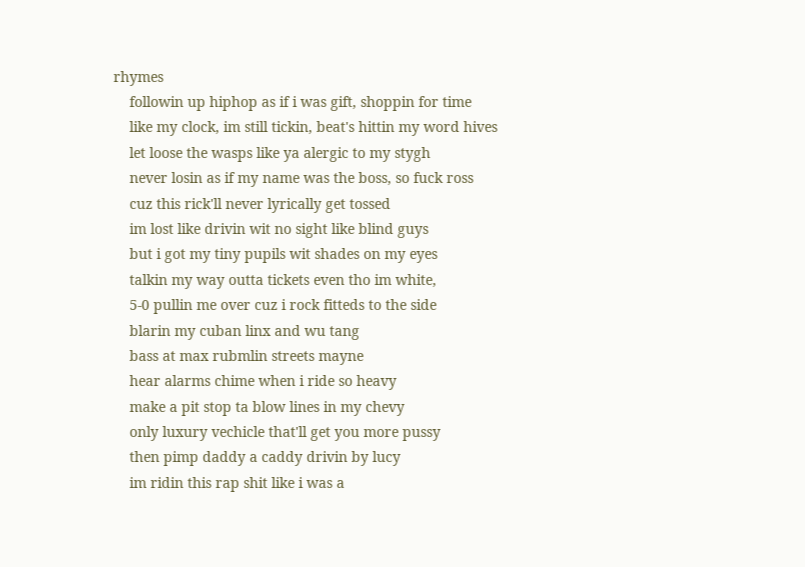rhymes
    followin up hiphop as if i was gift, shoppin for time
    like my clock, im still tickin, beat's hittin my word hives
    let loose the wasps like ya alergic to my stygh
    never losin as if my name was the boss, so fuck ross
    cuz this rick'll never lyrically get tossed
    im lost like drivin wit no sight like blind guys
    but i got my tiny pupils wit shades on my eyes
    talkin my way outta tickets even tho im white,
    5-0 pullin me over cuz i rock fitteds to the side
    blarin my cuban linx and wu tang
    bass at max rubmlin streets mayne
    hear alarms chime when i ride so heavy
    make a pit stop ta blow lines in my chevy
    only luxury vechicle that'll get you more pussy
    then pimp daddy a caddy drivin by lucy
    im ridin this rap shit like i was a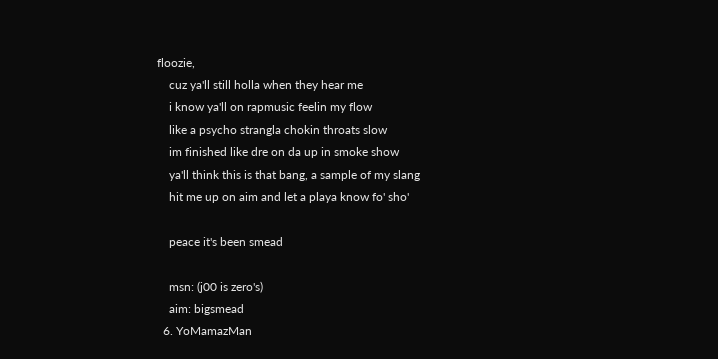floozie,
    cuz ya'll still holla when they hear me
    i know ya'll on rapmusic feelin my flow
    like a psycho strangla chokin throats slow
    im finished like dre on da up in smoke show
    ya'll think this is that bang, a sample of my slang
    hit me up on aim and let a playa know fo' sho'

    peace it's been smead

    msn: (j00 is zero's)
    aim: bigsmead
  6. YoMamazMan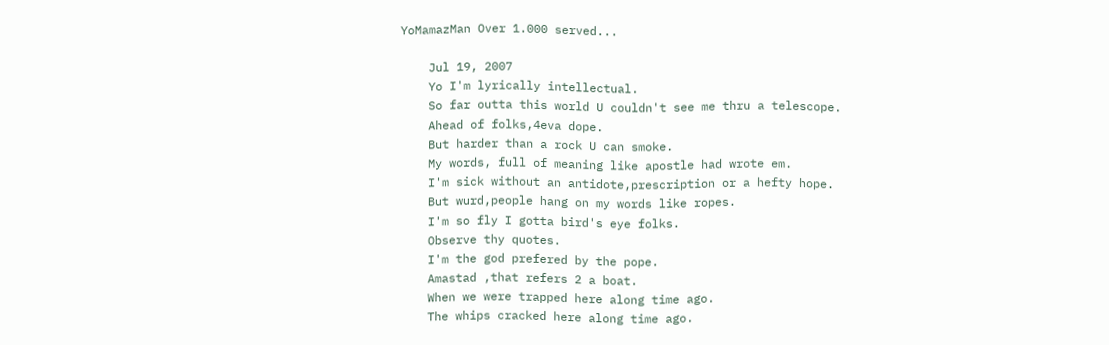YoMamazMan Over 1.000 served...

    Jul 19, 2007
    Yo I'm lyrically intellectual.
    So far outta this world U couldn't see me thru a telescope.
    Ahead of folks,4eva dope.
    But harder than a rock U can smoke.
    My words, full of meaning like apostle had wrote em.
    I'm sick without an antidote,prescription or a hefty hope.
    But wurd,people hang on my words like ropes.
    I'm so fly I gotta bird's eye folks.
    Observe thy quotes.
    I'm the god prefered by the pope.
    Amastad ,that refers 2 a boat.
    When we were trapped here along time ago.
    The whips cracked here along time ago.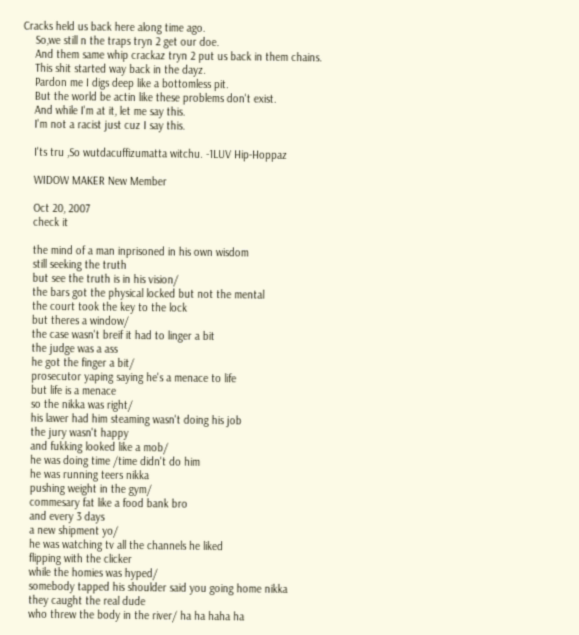Cracks held us back here along time ago.
    So,we still n the traps tryn 2 get our doe.
    And them same whip crackaz tryn 2 put us back in them chains.
    This shit started way back in the dayz.
    Pardon me I digs deep like a bottomless pit.
    But the world be actin like these problems don't exist.
    And while I'm at it, let me say this.
    I'm not a racist just cuz I say this.

    I'ts tru ,So wutdacuffizumatta witchu. -1LUV Hip-Hoppaz

    WIDOW MAKER New Member

    Oct 20, 2007
    check it

    the mind of a man inprisoned in his own wisdom
    still seeking the truth
    but see the truth is in his vision/
    the bars got the physical locked but not the mental
    the court took the key to the lock
    but theres a window/
    the case wasn't breif it had to linger a bit
    the judge was a ass
    he got the finger a bit/
    prosecutor yaping saying he's a menace to life
    but life is a menace
    so the nikka was right/
    his lawer had him steaming wasn't doing his job
    the jury wasn't happy
    and fukking looked like a mob/
    he was doing time /time didn't do him
    he was running teers nikka
    pushing weight in the gym/
    commesary fat like a food bank bro
    and every 3 days
    a new shipment yo/
    he was watching tv all the channels he liked
    flipping with the clicker
    while the homies was hyped/
    somebody tapped his shoulder said you going home nikka
    they caught the real dude
    who threw the body in the river/ ha ha haha ha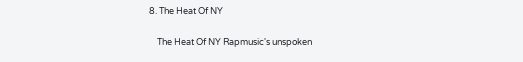8. The Heat Of NY

    The Heat Of NY Rapmusic's unspoken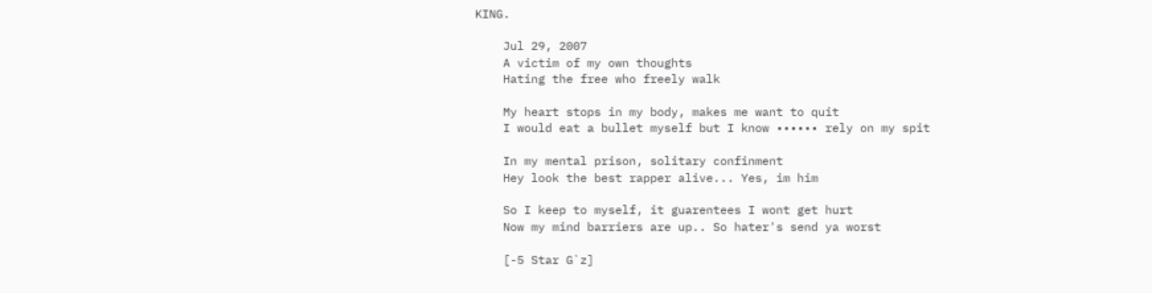KING.

    Jul 29, 2007
    A victim of my own thoughts
    Hating the free who freely walk

    My heart stops in my body, makes me want to quit
    I would eat a bullet myself but I know •••••• rely on my spit

    In my mental prison, solitary confinment
    Hey look the best rapper alive... Yes, im him

    So I keep to myself, it guarentees I wont get hurt
    Now my mind barriers are up.. So hater's send ya worst

    [-5 Star G`z]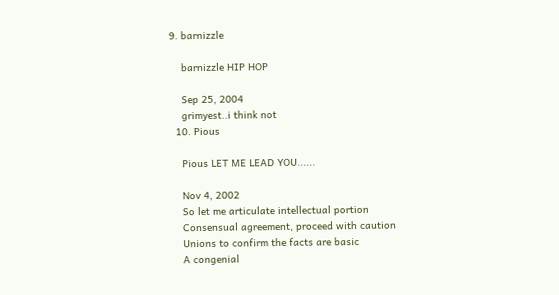9. barnizzle

    barnizzle HIP HOP

    Sep 25, 2004
    grimyest..i think not
  10. Pious

    Pious LET ME LEAD YOU......

    Nov 4, 2002
    So let me articulate intellectual portion
    Consensual agreement, proceed with caution
    Unions to confirm the facts are basic
    A congenial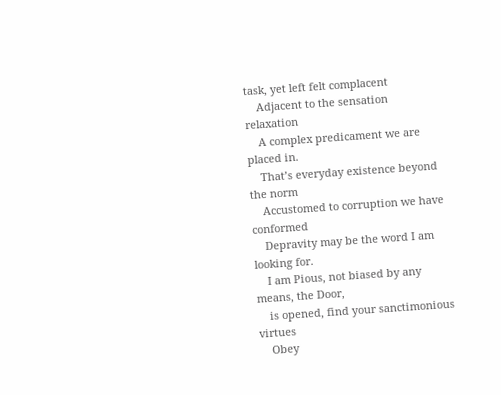task, yet left felt complacent
    Adjacent to the sensation relaxation
    A complex predicament we are placed in.
    That’s everyday existence beyond the norm
    Accustomed to corruption we have conformed
    Depravity may be the word I am looking for.
    I am Pious, not biased by any means, the Door,
    is opened, find your sanctimonious virtues
    Obey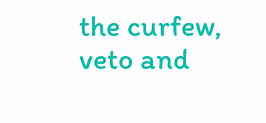the curfew, veto and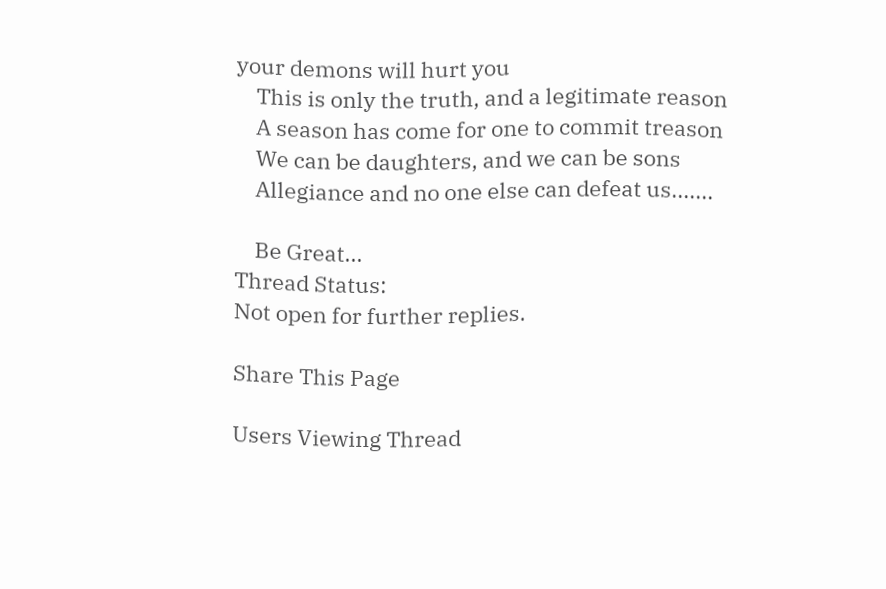your demons will hurt you
    This is only the truth, and a legitimate reason
    A season has come for one to commit treason
    We can be daughters, and we can be sons
    Allegiance and no one else can defeat us.......

    Be Great...
Thread Status:
Not open for further replies.

Share This Page

Users Viewing Thread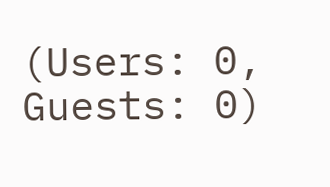(Users: 0, Guests: 0)